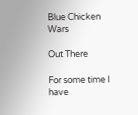Blue Chicken Wars

Out There

For some time I have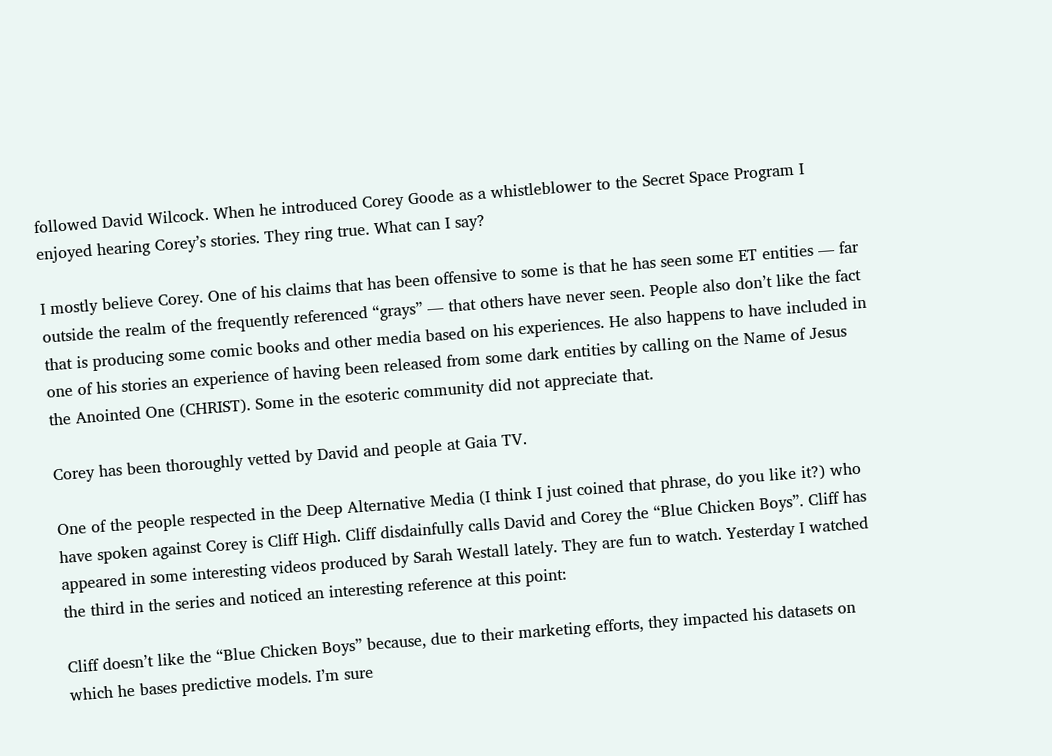followed David Wilcock. When he introduced Corey Goode as a whistleblower to the Secret Space Program I enjoyed hearing Corey’s stories. They ring true. What can I say?

I mostly believe Corey. One of his claims that has been offensive to some is that he has seen some ET entities — far outside the realm of the frequently referenced “grays” — that others have never seen. People also don’t like the fact that is producing some comic books and other media based on his experiences. He also happens to have included in one of his stories an experience of having been released from some dark entities by calling on the Name of Jesus the Anointed One (CHRIST). Some in the esoteric community did not appreciate that.

Corey has been thoroughly vetted by David and people at Gaia TV.

One of the people respected in the Deep Alternative Media (I think I just coined that phrase, do you like it?) who have spoken against Corey is Cliff High. Cliff disdainfully calls David and Corey the “Blue Chicken Boys”. Cliff has appeared in some interesting videos produced by Sarah Westall lately. They are fun to watch. Yesterday I watched the third in the series and noticed an interesting reference at this point:

Cliff doesn’t like the “Blue Chicken Boys” because, due to their marketing efforts, they impacted his datasets on which he bases predictive models. I’m sure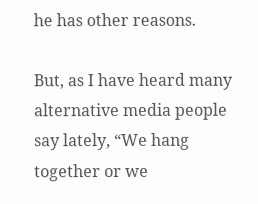he has other reasons.

But, as I have heard many alternative media people say lately, “We hang together or we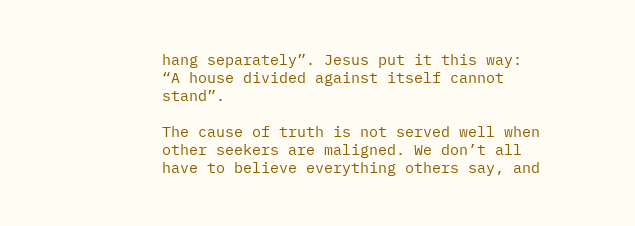hang separately”. Jesus put it this way: “A house divided against itself cannot stand”.

The cause of truth is not served well when other seekers are maligned. We don’t all have to believe everything others say, and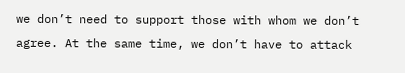we don’t need to support those with whom we don’t agree. At the same time, we don’t have to attack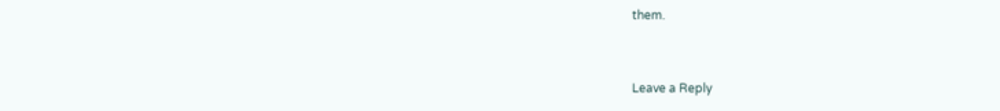them.


Leave a Reply